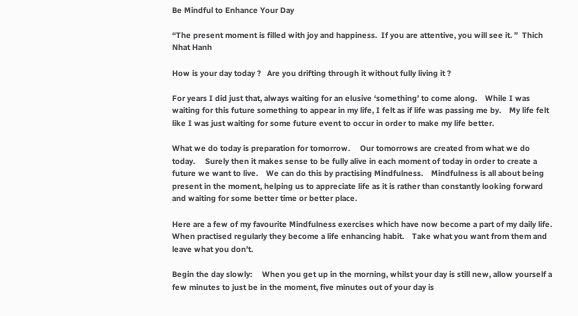Be Mindful to Enhance Your Day

“The present moment is filled with joy and happiness.  If you are attentive, you will see it. ”  Thich Nhat Hanh

How is your day today ?   Are you drifting through it without fully living it ?

For years I did just that, always waiting for an elusive ‘something’ to come along.    While I was waiting for this future something to appear in my life, I felt as if life was passing me by.    My life felt like I was just waiting for some future event to occur in order to make my life better.

What we do today is preparation for tomorrow.     Our tomorrows are created from what we do today.     Surely then it makes sense to be fully alive in each moment of today in order to create a future we want to live.    We can do this by practising Mindfulness.    Mindfulness is all about being present in the moment, helping us to appreciate life as it is rather than constantly looking forward and waiting for some better time or better place.

Here are a few of my favourite Mindfulness exercises which have now become a part of my daily life.   When practised regularly they become a life enhancing habit.    Take what you want from them and leave what you don’t.

Begin the day slowly:     When you get up in the morning, whilst your day is still new, allow yourself a few minutes to just be in the moment, five minutes out of your day is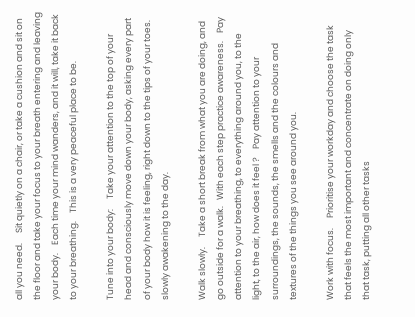all you need.     Sit quietly on a chair, or take a cushion and sit on the floor and take your focus to your breath entering and leaving your body.    Each time your mind wanders, and it will, take it back to your breathing.    This is a very peaceful place to be.

Tune into your body:     Take your attention to the top of your head and consciously move down your body, asking every part of your body how it is feeling, right down to the tips of your toes.    slowly awakening to the day.

Walk slowly.     Take a short break from what you are doing, and go outside for a walk.   With each step practice awareness.    Pay attention to your breathing, to everything around you, to the light, to the air, how does it feel ?    Pay attention to your surroundings, the sounds, the smells and the colours and textures of the things you see around you.

Work with focus.     Prioritise your workday and choose the task that feels the most important and concentrate on doing only that task, putting all other tasks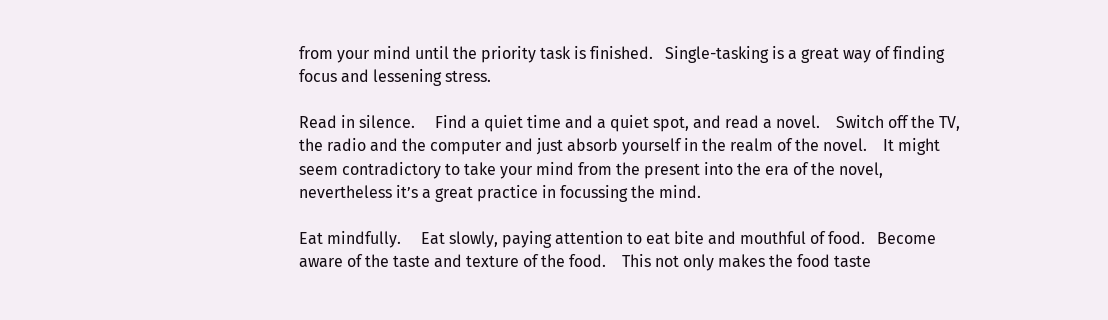from your mind until the priority task is finished.   Single-tasking is a great way of finding focus and lessening stress.

Read in silence.     Find a quiet time and a quiet spot, and read a novel.    Switch off the TV, the radio and the computer and just absorb yourself in the realm of the novel.    It might seem contradictory to take your mind from the present into the era of the novel, nevertheless it’s a great practice in focussing the mind.

Eat mindfully.     Eat slowly, paying attention to eat bite and mouthful of food.   Become aware of the taste and texture of the food.    This not only makes the food taste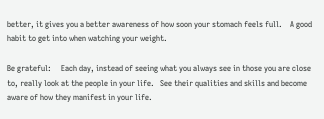better, it gives you a better awareness of how soon your stomach feels full.    A good habit to get into when watching your weight.

Be grateful:     Each day, instead of seeing what you always see in those you are close to, really look at the people in your life.   See their qualities and skills and become aware of how they manifest in your life.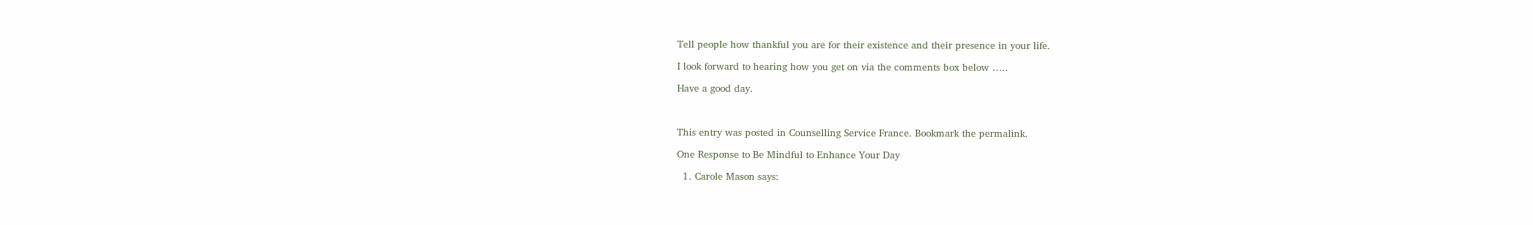Tell people how thankful you are for their existence and their presence in your life.

I look forward to hearing how you get on via the comments box below …..

Have a good day.



This entry was posted in Counselling Service France. Bookmark the permalink.

One Response to Be Mindful to Enhance Your Day

  1. Carole Mason says: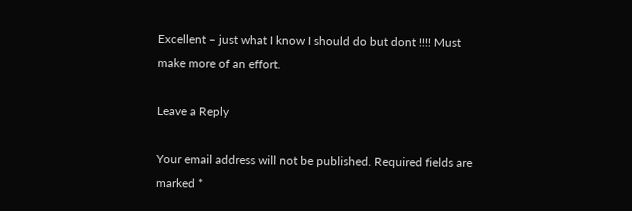Excellent – just what I know I should do but dont !!!! Must make more of an effort.

Leave a Reply

Your email address will not be published. Required fields are marked *